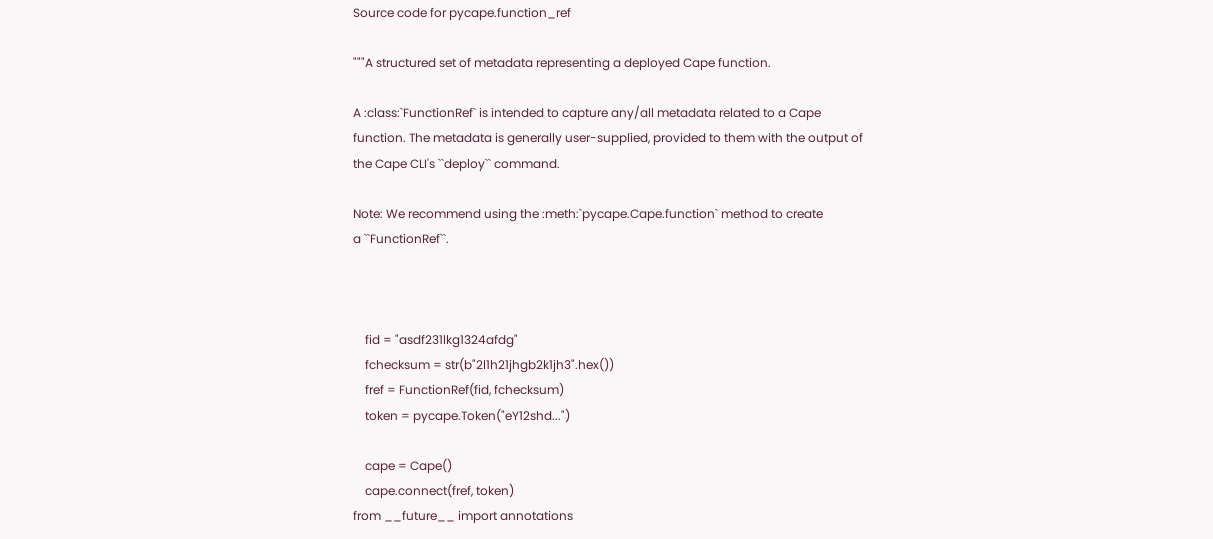Source code for pycape.function_ref

"""A structured set of metadata representing a deployed Cape function.

A :class:`FunctionRef` is intended to capture any/all metadata related to a Cape
function. The metadata is generally user-supplied, provided to them with the output of
the Cape CLI's ``deploy`` command.

Note: We recommend using the :meth:`pycape.Cape.function` method to create
a ``FunctionRef``.



    fid = "asdf231lkg1324afdg"
    fchecksum = str(b"2l1h21jhgb2k1jh3".hex())
    fref = FunctionRef(fid, fchecksum)
    token = pycape.Token("eY12shd...")

    cape = Cape()
    cape.connect(fref, token)
from __future__ import annotations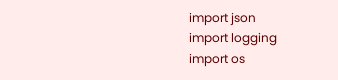import json
import logging
import os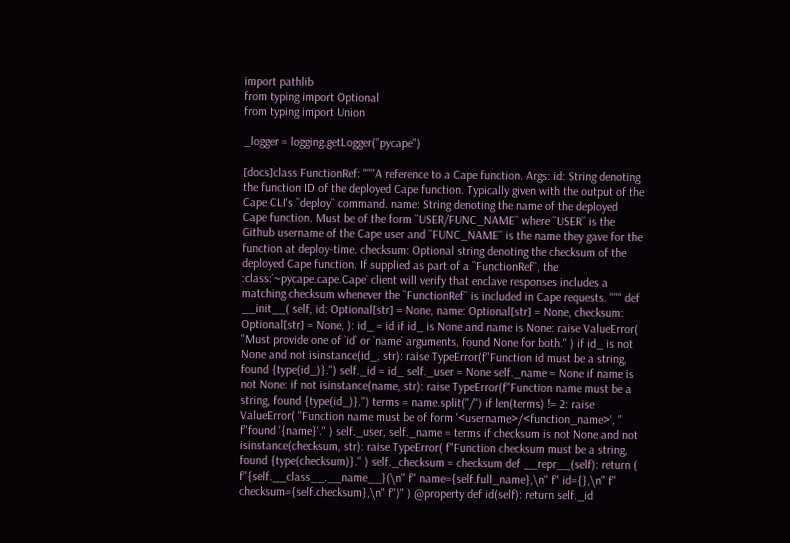import pathlib
from typing import Optional
from typing import Union

_logger = logging.getLogger("pycape")

[docs]class FunctionRef: """A reference to a Cape function. Args: id: String denoting the function ID of the deployed Cape function. Typically given with the output of the Cape CLI's ``deploy`` command. name: String denoting the name of the deployed Cape function. Must be of the form ``USER/FUNC_NAME`` where ``USER`` is the Github username of the Cape user and ``FUNC_NAME`` is the name they gave for the function at deploy-time. checksum: Optional string denoting the checksum of the deployed Cape function. If supplied as part of a ``FunctionRef``, the :class:`~pycape.cape.Cape` client will verify that enclave responses includes a matching checksum whenever the ``FunctionRef`` is included in Cape requests. """ def __init__( self, id: Optional[str] = None, name: Optional[str] = None, checksum: Optional[str] = None, ): id_ = id if id_ is None and name is None: raise ValueError( "Must provide one of `id` or `name` arguments, found None for both." ) if id_ is not None and not isinstance(id_, str): raise TypeError(f"Function id must be a string, found {type(id_)}.") self._id = id_ self._user = None self._name = None if name is not None: if not isinstance(name, str): raise TypeError(f"Function name must be a string, found {type(id_)}.") terms = name.split("/") if len(terms) != 2: raise ValueError( "Function name must be of form '<username>/<function_name>', " f"found '{name}'." ) self._user, self._name = terms if checksum is not None and not isinstance(checksum, str): raise TypeError( f"Function checksum must be a string, found {type(checksum)}." ) self._checksum = checksum def __repr__(self): return ( f"{self.__class__.__name__}(\n" f" name={self.full_name},\n" f" id={},\n" f" checksum={self.checksum},\n" f")" ) @property def id(self): return self._id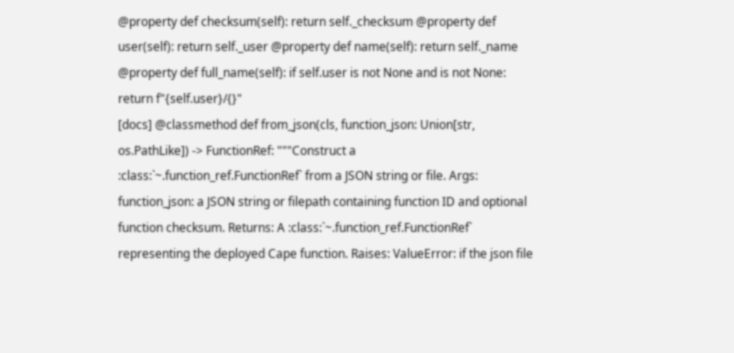@property def checksum(self): return self._checksum @property def user(self): return self._user @property def name(self): return self._name @property def full_name(self): if self.user is not None and is not None: return f"{self.user}/{}"
[docs] @classmethod def from_json(cls, function_json: Union[str, os.PathLike]) -> FunctionRef: """Construct a :class:`~.function_ref.FunctionRef` from a JSON string or file. Args: function_json: a JSON string or filepath containing function ID and optional function checksum. Returns: A :class:`~.function_ref.FunctionRef` representing the deployed Cape function. Raises: ValueError: if the json file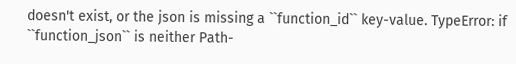doesn't exist, or the json is missing a ``function_id`` key-value. TypeError: if ``function_json`` is neither Path-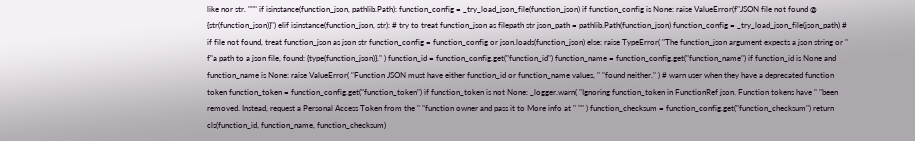like nor str. """ if isinstance(function_json, pathlib.Path): function_config = _try_load_json_file(function_json) if function_config is None: raise ValueError(f"JSON file not found @ {str(function_json)}") elif isinstance(function_json, str): # try to treat function_json as filepath str json_path = pathlib.Path(function_json) function_config = _try_load_json_file(json_path) # if file not found, treat function_json as json str function_config = function_config or json.loads(function_json) else: raise TypeError( "The function_json argument expects a json string or " f"a path to a json file, found: {type(function_json)}." ) function_id = function_config.get("function_id") function_name = function_config.get("function_name") if function_id is None and function_name is None: raise ValueError( "Function JSON must have either function_id or function_name values, " "found neither." ) # warn user when they have a deprecated function token function_token = function_config.get("function_token") if function_token is not None: _logger.warn( "Ignoring function_token in FunctionRef json. Function tokens have " "been removed. Instead, request a Personal Access Token from the " "function owner and pass it to More info at " "" ) function_checksum = function_config.get("function_checksum") return cls(function_id, function_name, function_checksum)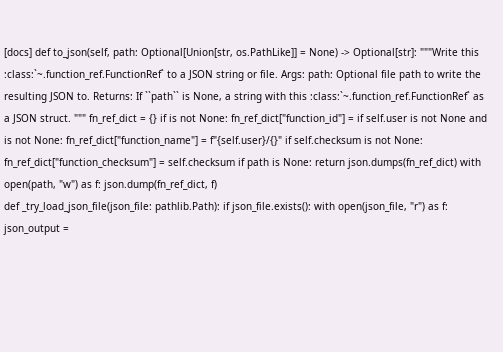[docs] def to_json(self, path: Optional[Union[str, os.PathLike]] = None) -> Optional[str]: """Write this :class:`~.function_ref.FunctionRef` to a JSON string or file. Args: path: Optional file path to write the resulting JSON to. Returns: If ``path`` is None, a string with this :class:`~.function_ref.FunctionRef` as a JSON struct. """ fn_ref_dict = {} if is not None: fn_ref_dict["function_id"] = if self.user is not None and is not None: fn_ref_dict["function_name"] = f"{self.user}/{}" if self.checksum is not None: fn_ref_dict["function_checksum"] = self.checksum if path is None: return json.dumps(fn_ref_dict) with open(path, "w") as f: json.dump(fn_ref_dict, f)
def _try_load_json_file(json_file: pathlib.Path): if json_file.exists(): with open(json_file, "r") as f: json_output =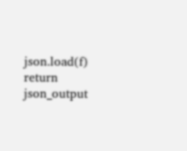json.load(f) return json_output